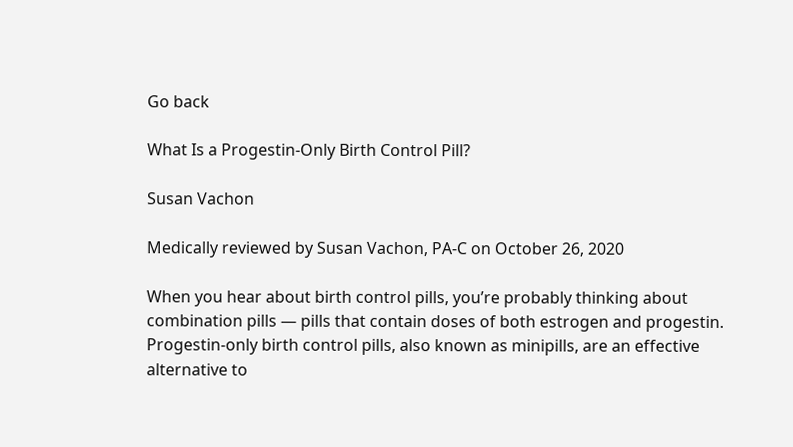Go back

What Is a Progestin-Only Birth Control Pill?

Susan Vachon

Medically reviewed by Susan Vachon, PA-C on October 26, 2020

When you hear about birth control pills, you’re probably thinking about combination pills — pills that contain doses of both estrogen and progestin. Progestin-only birth control pills, also known as minipills, are an effective alternative to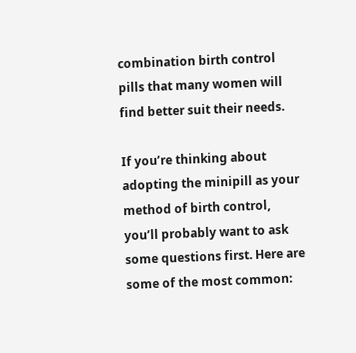combination birth control pills that many women will find better suit their needs.

If you’re thinking about adopting the minipill as your method of birth control, you’ll probably want to ask some questions first. Here are some of the most common: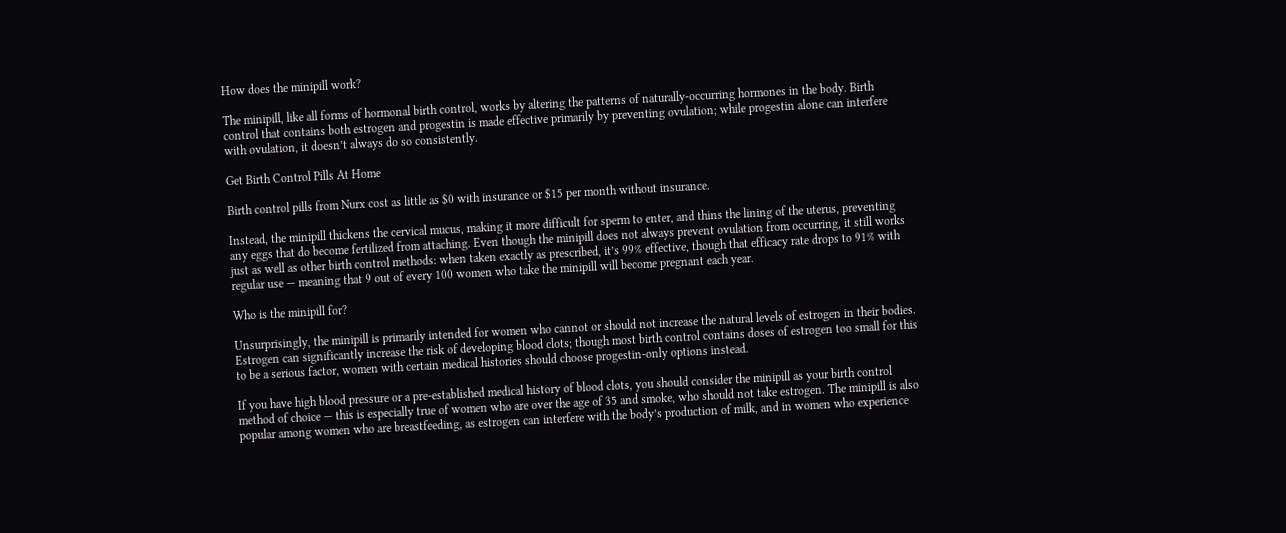How does the minipill work?

The minipill, like all forms of hormonal birth control, works by altering the patterns of naturally-occurring hormones in the body. Birth control that contains both estrogen and progestin is made effective primarily by preventing ovulation; while progestin alone can interfere with ovulation, it doesn’t always do so consistently.

Get Birth Control Pills At Home

Birth control pills from Nurx cost as little as $0 with insurance or $15 per month without insurance.

Instead, the minipill thickens the cervical mucus, making it more difficult for sperm to enter, and thins the lining of the uterus, preventing any eggs that do become fertilized from attaching. Even though the minipill does not always prevent ovulation from occurring, it still works just as well as other birth control methods: when taken exactly as prescribed, it’s 99% effective, though that efficacy rate drops to 91% with regular use — meaning that 9 out of every 100 women who take the minipill will become pregnant each year.

Who is the minipill for?

Unsurprisingly, the minipill is primarily intended for women who cannot or should not increase the natural levels of estrogen in their bodies. Estrogen can significantly increase the risk of developing blood clots; though most birth control contains doses of estrogen too small for this to be a serious factor, women with certain medical histories should choose progestin-only options instead.

If you have high blood pressure or a pre-established medical history of blood clots, you should consider the minipill as your birth control method of choice — this is especially true of women who are over the age of 35 and smoke, who should not take estrogen. The minipill is also popular among women who are breastfeeding, as estrogen can interfere with the body’s production of milk, and in women who experience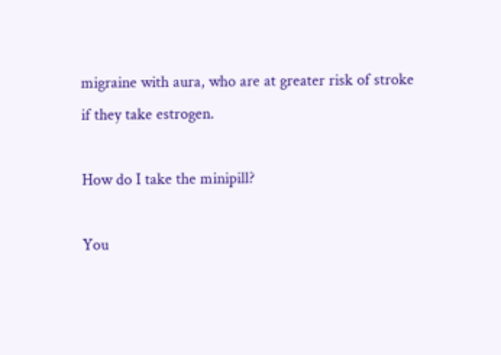migraine with aura, who are at greater risk of stroke if they take estrogen.

How do I take the minipill?

You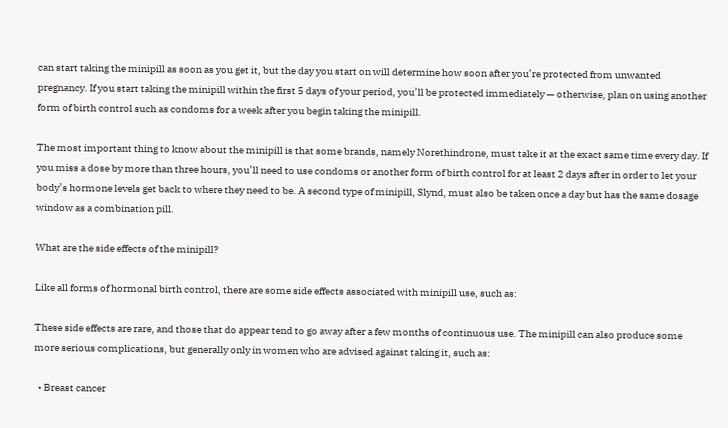can start taking the minipill as soon as you get it, but the day you start on will determine how soon after you’re protected from unwanted pregnancy. If you start taking the minipill within the first 5 days of your period, you’ll be protected immediately — otherwise, plan on using another form of birth control such as condoms for a week after you begin taking the minipill.

The most important thing to know about the minipill is that some brands, namely Norethindrone, must take it at the exact same time every day. If you miss a dose by more than three hours, you’ll need to use condoms or another form of birth control for at least 2 days after in order to let your body’s hormone levels get back to where they need to be. A second type of minipill, Slynd, must also be taken once a day but has the same dosage window as a combination pill.

What are the side effects of the minipill?

Like all forms of hormonal birth control, there are some side effects associated with minipill use, such as:

These side effects are rare, and those that do appear tend to go away after a few months of continuous use. The minipill can also produce some more serious complications, but generally only in women who are advised against taking it, such as:

  • Breast cancer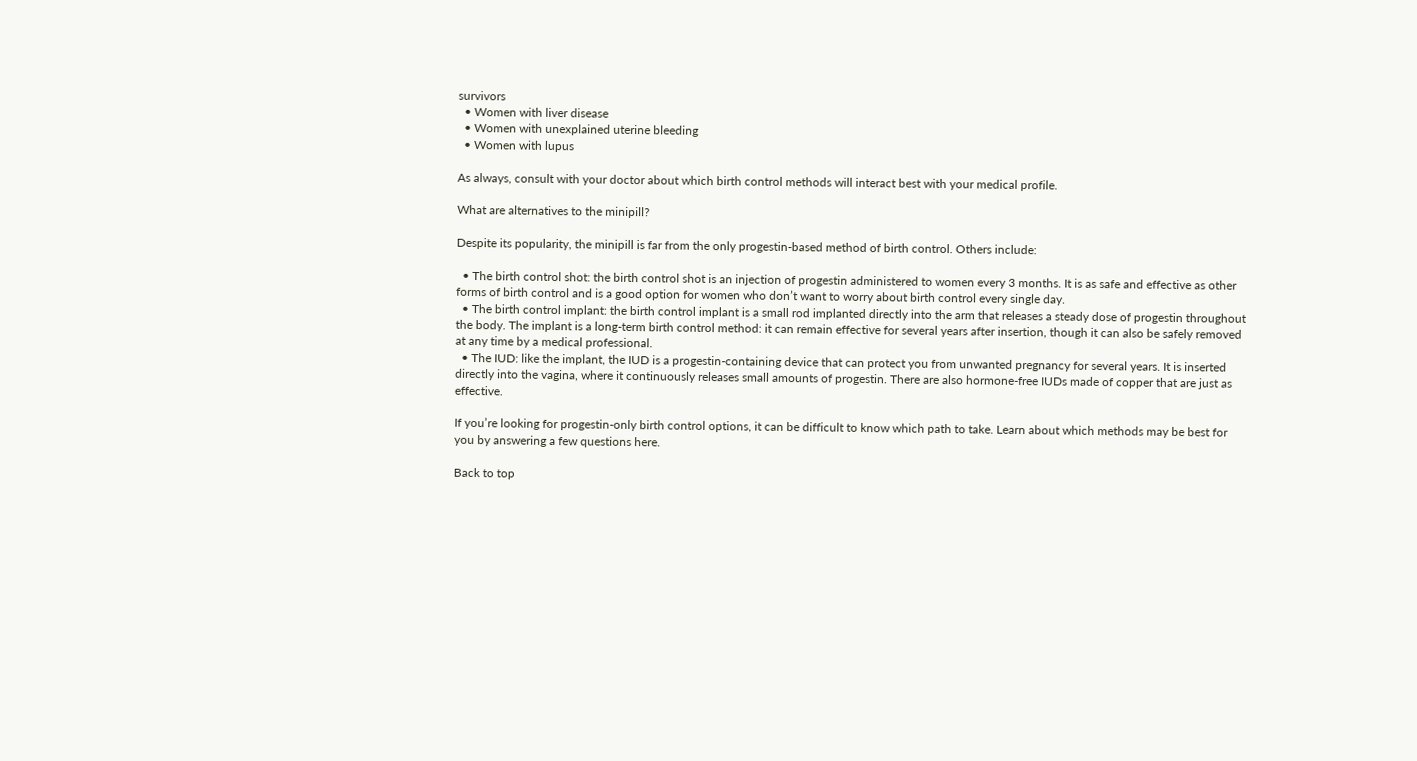survivors
  • Women with liver disease
  • Women with unexplained uterine bleeding
  • Women with lupus

As always, consult with your doctor about which birth control methods will interact best with your medical profile.

What are alternatives to the minipill?

Despite its popularity, the minipill is far from the only progestin-based method of birth control. Others include:

  • The birth control shot: the birth control shot is an injection of progestin administered to women every 3 months. It is as safe and effective as other forms of birth control and is a good option for women who don’t want to worry about birth control every single day.
  • The birth control implant: the birth control implant is a small rod implanted directly into the arm that releases a steady dose of progestin throughout the body. The implant is a long-term birth control method: it can remain effective for several years after insertion, though it can also be safely removed at any time by a medical professional.
  • The IUD: like the implant, the IUD is a progestin-containing device that can protect you from unwanted pregnancy for several years. It is inserted directly into the vagina, where it continuously releases small amounts of progestin. There are also hormone-free IUDs made of copper that are just as effective.

If you’re looking for progestin-only birth control options, it can be difficult to know which path to take. Learn about which methods may be best for you by answering a few questions here.

Back to top